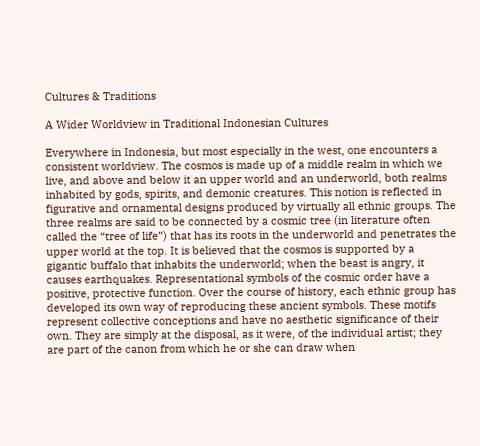Cultures & Traditions

A Wider Worldview in Traditional Indonesian Cultures

Everywhere in Indonesia, but most especially in the west, one encounters a consistent worldview. The cosmos is made up of a middle realm in which we live, and above and below it an upper world and an underworld, both realms inhabited by gods, spirits, and demonic creatures. This notion is reflected in figurative and ornamental designs produced by virtually all ethnic groups. The three realms are said to be connected by a cosmic tree (in literature often called the “tree of life”) that has its roots in the underworld and penetrates the upper world at the top. It is believed that the cosmos is supported by a gigantic buffalo that inhabits the underworld; when the beast is angry, it causes earthquakes. Representational symbols of the cosmic order have a positive, protective function. Over the course of history, each ethnic group has developed its own way of reproducing these ancient symbols. These motifs represent collective conceptions and have no aesthetic significance of their own. They are simply at the disposal, as it were, of the individual artist; they are part of the canon from which he or she can draw when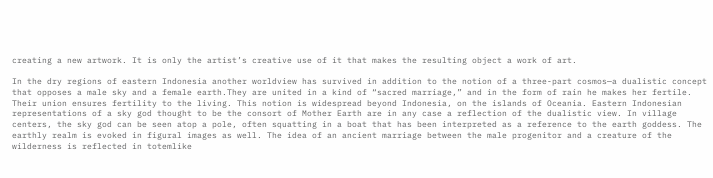creating a new artwork. It is only the artist’s creative use of it that makes the resulting object a work of art.

In the dry regions of eastern Indonesia another worldview has survived in addition to the notion of a three-part cosmos—a dualistic concept that opposes a male sky and a female earth.They are united in a kind of “sacred marriage,” and in the form of rain he makes her fertile. Their union ensures fertility to the living. This notion is widespread beyond Indonesia, on the islands of Oceania. Eastern Indonesian representations of a sky god thought to be the consort of Mother Earth are in any case a reflection of the dualistic view. In village centers, the sky god can be seen atop a pole, often squatting in a boat that has been interpreted as a reference to the earth goddess. The earthly realm is evoked in figural images as well. The idea of an ancient marriage between the male progenitor and a creature of the wilderness is reflected in totemlike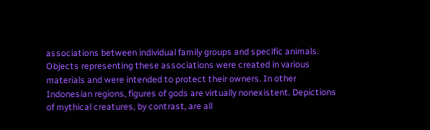associations between individual family groups and specific animals. Objects representing these associations were created in various materials and were intended to protect their owners. In other Indonesian regions, figures of gods are virtually nonexistent. Depictions of mythical creatures, by contrast, are all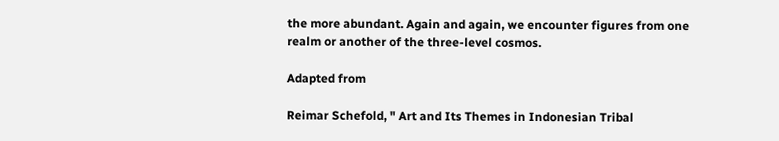the more abundant. Again and again, we encounter figures from one realm or another of the three-level cosmos.

Adapted from

Reimar Schefold, " Art and Its Themes in Indonesian Tribal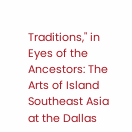Traditions," in Eyes of the Ancestors: The Arts of Island Southeast Asia at the Dallas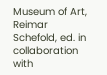Museum of Art, Reimar Schefold, ed. in collaboration with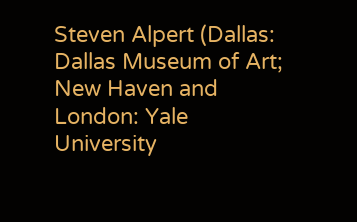Steven Alpert (Dallas: Dallas Museum of Art; New Haven and London: Yale University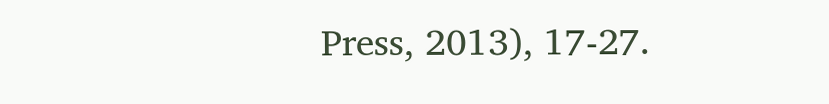Press, 2013), 17-27.